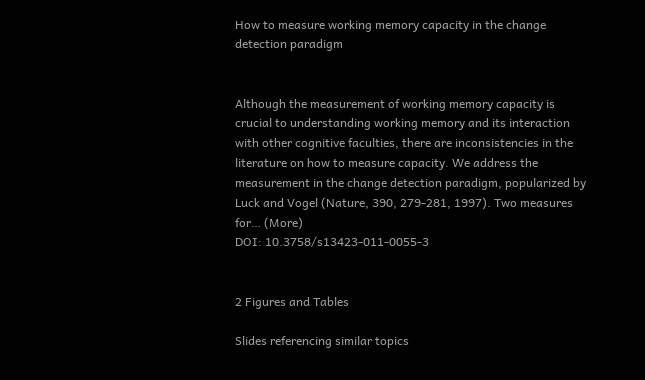How to measure working memory capacity in the change detection paradigm


Although the measurement of working memory capacity is crucial to understanding working memory and its interaction with other cognitive faculties, there are inconsistencies in the literature on how to measure capacity. We address the measurement in the change detection paradigm, popularized by Luck and Vogel (Nature, 390, 279-281, 1997). Two measures for… (More)
DOI: 10.3758/s13423-011-0055-3


2 Figures and Tables

Slides referencing similar topics